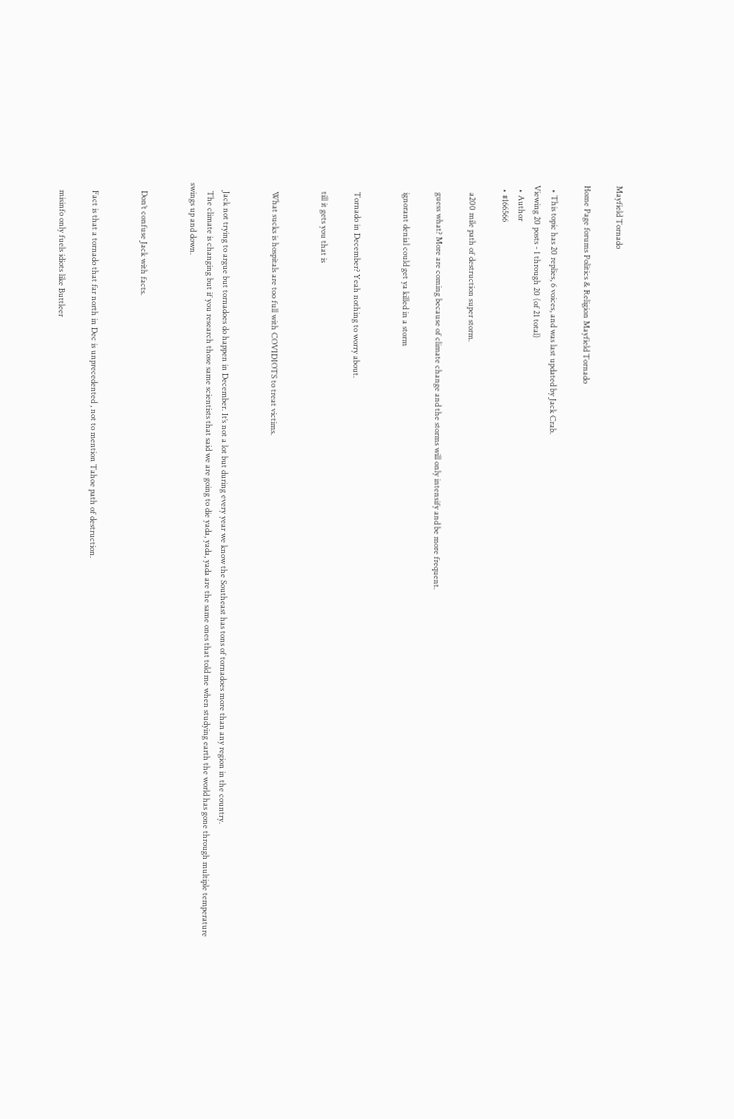Mayfield Tornado

Home Page forums Politics & Religion Mayfield Tornado

  • This topic has 20 replies, 6 voices, and was last updated by Jack Crab.
Viewing 20 posts - 1 through 20 (of 21 total)
  • Author
  • #166566

    a200 mile path of destruction super storm.

    guess what? More are coming because of climate change and the storms will only intensify and be more frequent.

    ignorant denial could get ya killed in a storm


    Tornado in December? Yeah nothing to worry about.

    till it gets you that is


    What sucks is hospitals are too full with COVIDIOTS to treat victims.


    Jack not trying to argue but tornadoes do happen in December. It’s not a lot but during every year we know the Southeast has tons of tornadoes more than any region in the country.
    The climate is changing but if you research those same scientists that said we are going to die yada, yada, yada are the same ones that told me when studying earth the world has gone through multiple temperature swings up and down.


    Don’t confuse Jack with facts.


    Fact is that a tornado that far north in Dec is unprecedented , not to mention Tahoe path of destruction.

    misinfo only fuels idiots like Buttleer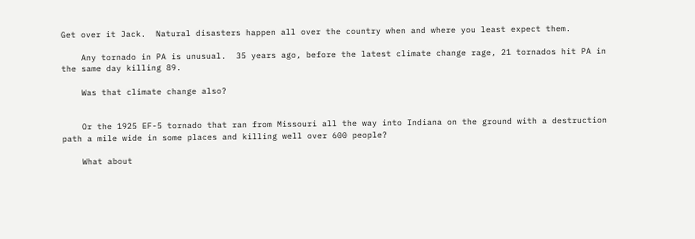Get over it Jack.  Natural disasters happen all over the country when and where you least expect them.

    Any tornado in PA is unusual.  35 years ago, before the latest climate change rage, 21 tornados hit PA in the same day killing 89.

    Was that climate change also?


    Or the 1925 EF-5 tornado that ran from Missouri all the way into Indiana on the ground with a destruction path a mile wide in some places and killing well over 600 people?

    What about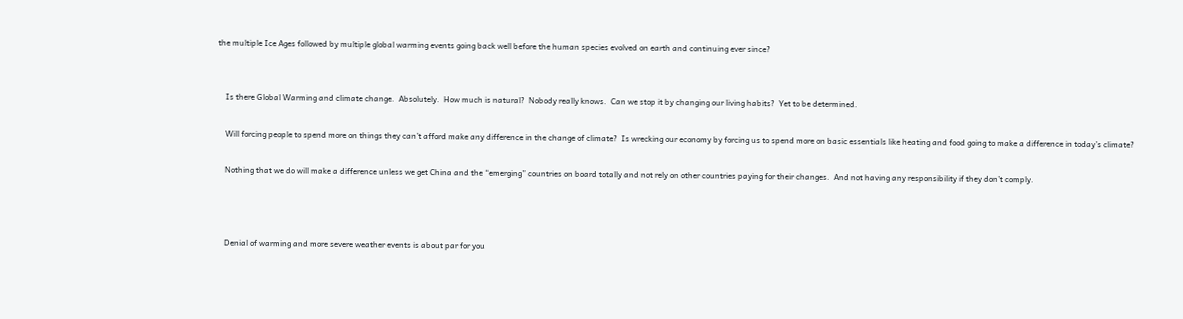the multiple Ice Ages followed by multiple global warming events going back well before the human species evolved on earth and continuing ever since?


    Is there Global Warming and climate change.  Absolutely.  How much is natural?  Nobody really knows.  Can we stop it by changing our living habits?  Yet to be determined.

    Will forcing people to spend more on things they can’t afford make any difference in the change of climate?  Is wrecking our economy by forcing us to spend more on basic essentials like heating and food going to make a difference in today’s climate?

    Nothing that we do will make a difference unless we get China and the “emerging” countries on board totally and not rely on other countries paying for their changes.  And not having any responsibility if they don’t comply.



    Denial of warming and more severe weather events is about par for you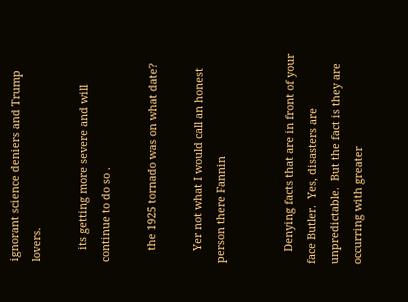ignorant science deniers and Trump lovers.

    its getting more severe and will continue to do so .

    the 1925 tornado was on what date?

    Yer not what I would call an honest person there Fannin


    Denying facts that are in front of your face Butler.  Yes, disasters are unpredictable.  But the fact is they are occurring with greater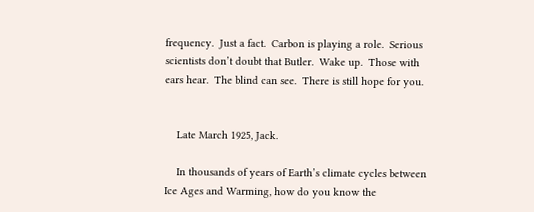frequency.  Just a fact.  Carbon is playing a role.  Serious scientists don’t doubt that Butler.  Wake up.  Those with ears hear.  The blind can see.  There is still hope for you.


    Late March 1925, Jack.

    In thousands of years of Earth’s climate cycles between Ice Ages and Warming, how do you know the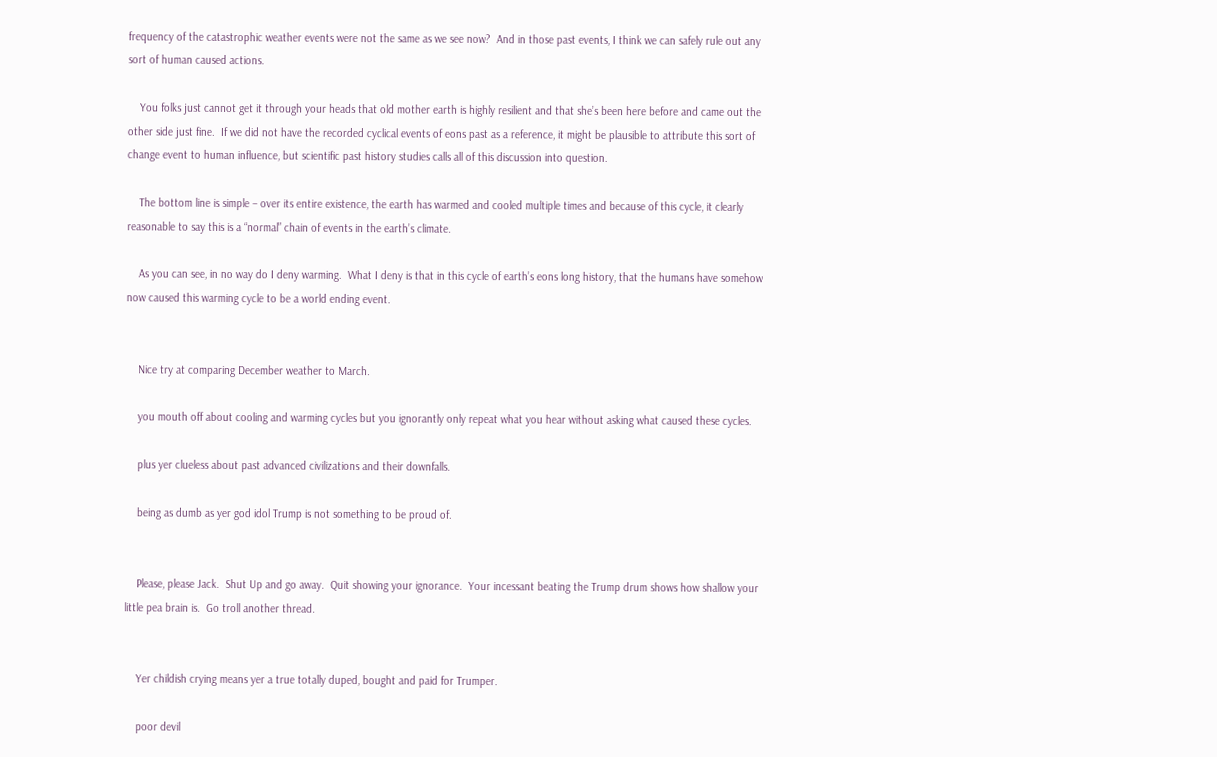frequency of the catastrophic weather events were not the same as we see now?  And in those past events, I think we can safely rule out any sort of human caused actions.

    You folks just cannot get it through your heads that old mother earth is highly resilient and that she’s been here before and came out the other side just fine.  If we did not have the recorded cyclical events of eons past as a reference, it might be plausible to attribute this sort of change event to human influence, but scientific past history studies calls all of this discussion into question.

    The bottom line is simple – over its entire existence, the earth has warmed and cooled multiple times and because of this cycle, it clearly reasonable to say this is a “normal” chain of events in the earth’s climate.

    As you can see, in no way do I deny warming.  What I deny is that in this cycle of earth’s eons long history, that the humans have somehow now caused this warming cycle to be a world ending event.


    Nice try at comparing December weather to March.

    you mouth off about cooling and warming cycles but you ignorantly only repeat what you hear without asking what caused these cycles.

    plus yer clueless about past advanced civilizations and their downfalls.

    being as dumb as yer god idol Trump is not something to be proud of.


    Please, please Jack.  Shut Up and go away.  Quit showing your ignorance.  Your incessant beating the Trump drum shows how shallow your little pea brain is.  Go troll another thread.


    Yer childish crying means yer a true totally duped, bought and paid for Trumper.

    poor devil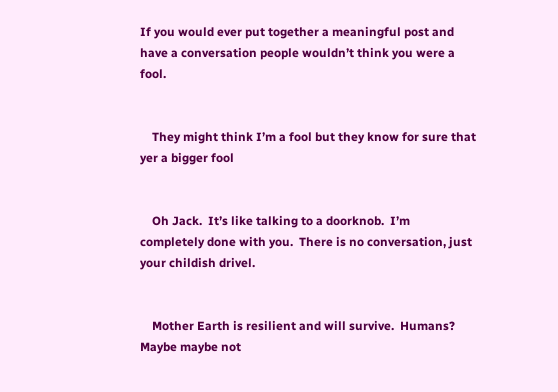If you would ever put together a meaningful post and have a conversation people wouldn’t think you were a fool.


    They might think I’m a fool but they know for sure that yer a bigger fool


    Oh Jack.  It’s like talking to a doorknob.  I’m completely done with you.  There is no conversation, just your childish drivel.


    Mother Earth is resilient and will survive.  Humans?  Maybe maybe not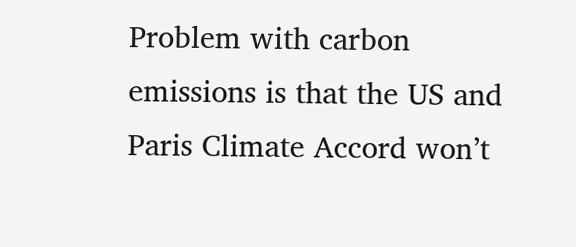Problem with carbon emissions is that the US and Paris Climate Accord won’t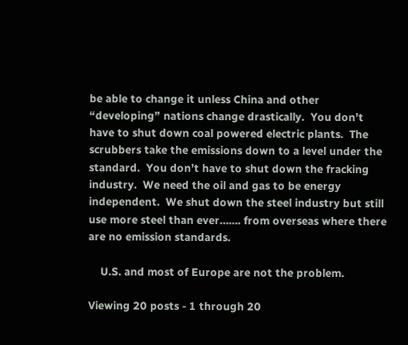be able to change it unless China and other “developing” nations change drastically.  You don’t have to shut down coal powered electric plants.  The scrubbers take the emissions down to a level under the standard.  You don’t have to shut down the fracking industry.  We need the oil and gas to be energy independent.  We shut down the steel industry but still use more steel than ever……. from overseas where there are no emission standards.

    U.S. and most of Europe are not the problem.

Viewing 20 posts - 1 through 20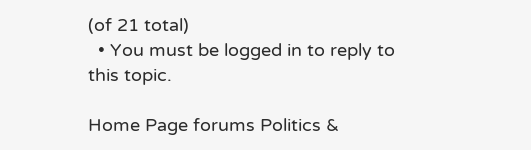(of 21 total)
  • You must be logged in to reply to this topic.

Home Page forums Politics &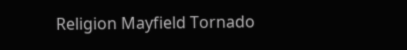Religion Mayfield Tornado